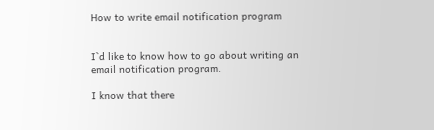How to write email notification program


I`d like to know how to go about writing an email notification program.

I know that there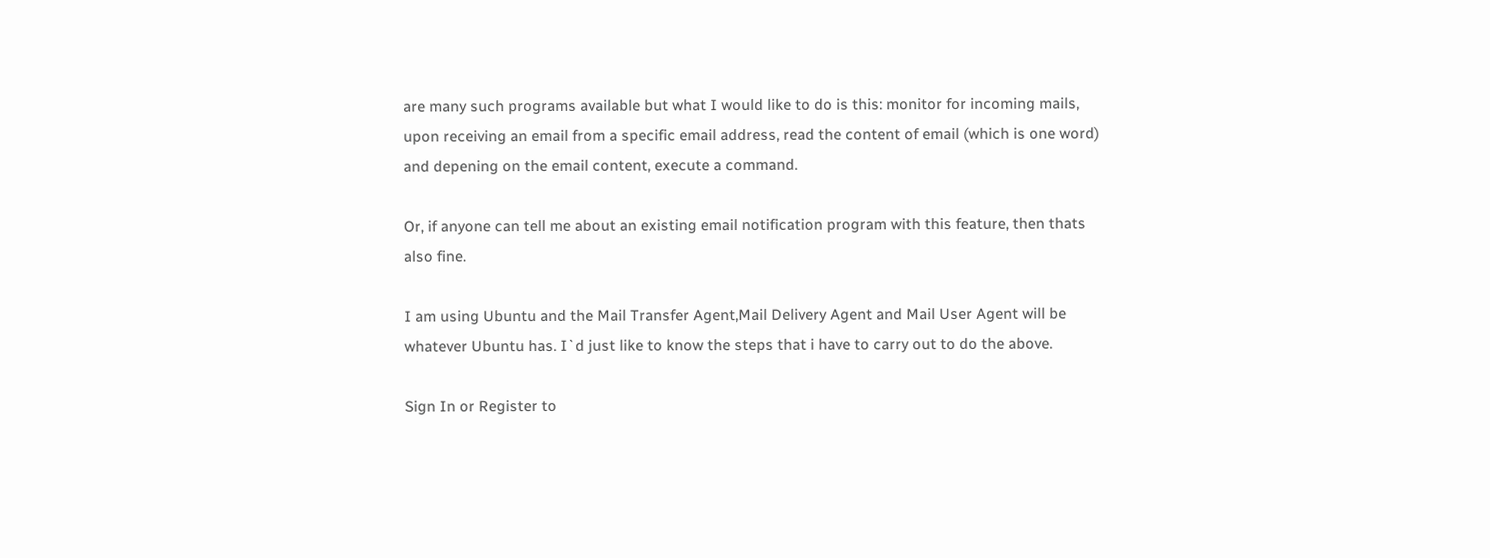are many such programs available but what I would like to do is this: monitor for incoming mails, upon receiving an email from a specific email address, read the content of email (which is one word) and depening on the email content, execute a command.

Or, if anyone can tell me about an existing email notification program with this feature, then thats also fine.

I am using Ubuntu and the Mail Transfer Agent,Mail Delivery Agent and Mail User Agent will be whatever Ubuntu has. I`d just like to know the steps that i have to carry out to do the above.

Sign In or Register to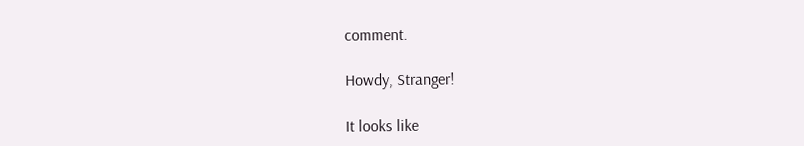comment.

Howdy, Stranger!

It looks like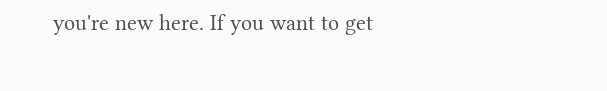you're new here. If you want to get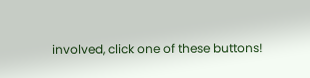involved, click one of these buttons!